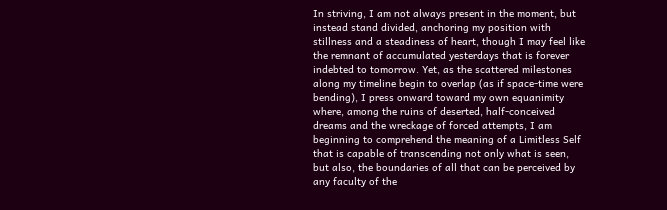In striving, I am not always present in the moment, but instead stand divided, anchoring my position with stillness and a steadiness of heart, though I may feel like the remnant of accumulated yesterdays that is forever indebted to tomorrow. Yet, as the scattered milestones along my timeline begin to overlap (as if space-time were bending), I press onward toward my own equanimity where, among the ruins of deserted, half-conceived dreams and the wreckage of forced attempts, I am beginning to comprehend the meaning of a Limitless Self that is capable of transcending not only what is seen, but also, the boundaries of all that can be perceived by any faculty of the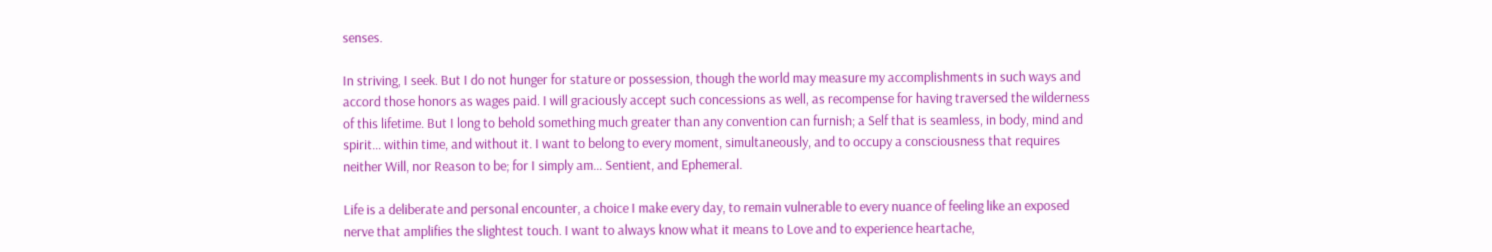senses.

In striving, I seek. But I do not hunger for stature or possession, though the world may measure my accomplishments in such ways and accord those honors as wages paid. I will graciously accept such concessions as well, as recompense for having traversed the wilderness of this lifetime. But I long to behold something much greater than any convention can furnish; a Self that is seamless, in body, mind and spirit… within time, and without it. I want to belong to every moment, simultaneously, and to occupy a consciousness that requires neither Will, nor Reason to be; for I simply am… Sentient, and Ephemeral.

Life is a deliberate and personal encounter, a choice I make every day, to remain vulnerable to every nuance of feeling like an exposed nerve that amplifies the slightest touch. I want to always know what it means to Love and to experience heartache,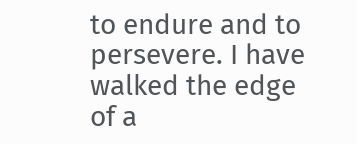to endure and to persevere. I have walked the edge of a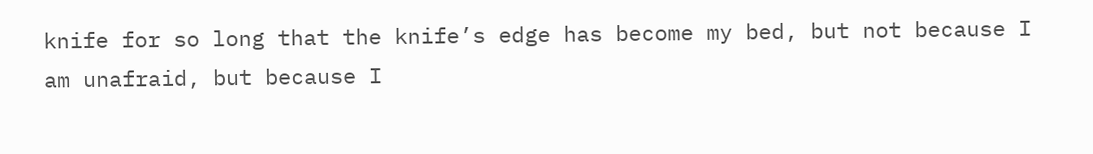knife for so long that the knife’s edge has become my bed, but not because I am unafraid, but because I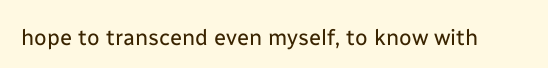hope to transcend even myself, to know with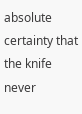absolute certainty that the knife never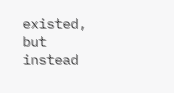existed, but instead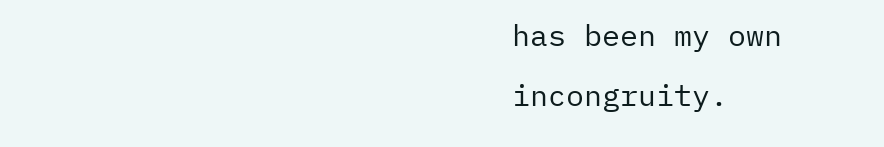has been my own incongruity.